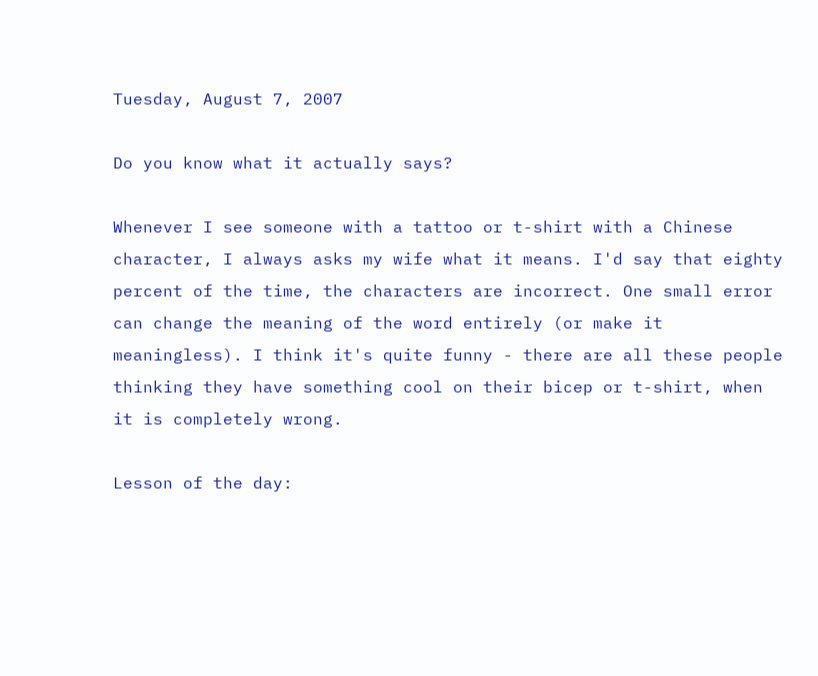Tuesday, August 7, 2007

Do you know what it actually says?

Whenever I see someone with a tattoo or t-shirt with a Chinese character, I always asks my wife what it means. I'd say that eighty percent of the time, the characters are incorrect. One small error can change the meaning of the word entirely (or make it meaningless). I think it's quite funny - there are all these people thinking they have something cool on their bicep or t-shirt, when it is completely wrong.

Lesson of the day: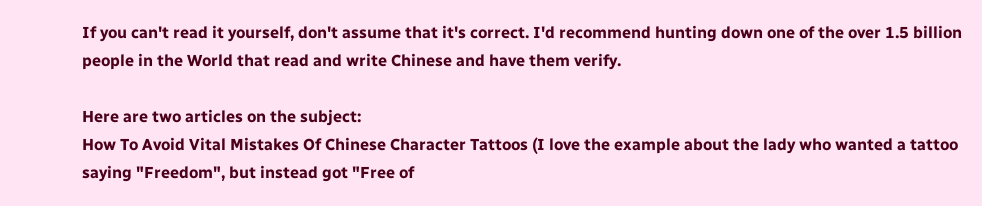If you can't read it yourself, don't assume that it's correct. I'd recommend hunting down one of the over 1.5 billion people in the World that read and write Chinese and have them verify.

Here are two articles on the subject:
How To Avoid Vital Mistakes Of Chinese Character Tattoos (I love the example about the lady who wanted a tattoo saying "Freedom", but instead got "Free of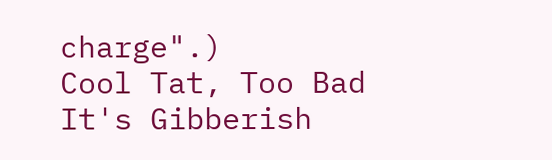charge".)
Cool Tat, Too Bad It's Gibberish